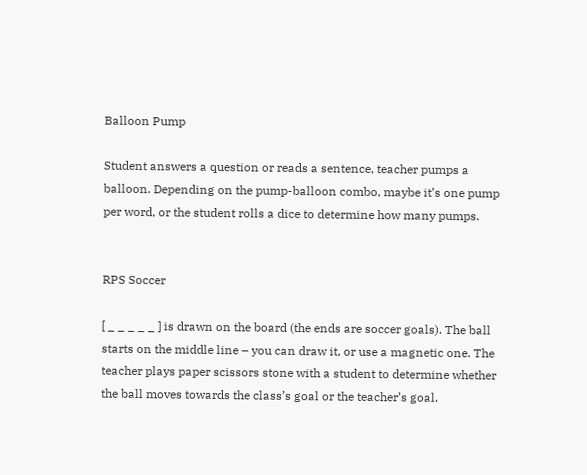Balloon Pump

Student answers a question or reads a sentence, teacher pumps a balloon. Depending on the pump-balloon combo, maybe it’s one pump per word, or the student rolls a dice to determine how many pumps.


RPS Soccer

[ _ _ _ _ _ ] is drawn on the board (the ends are soccer goals). The ball starts on the middle line – you can draw it, or use a magnetic one. The teacher plays paper scissors stone with a student to determine whether the ball moves towards the class’s goal or the teacher’s goal.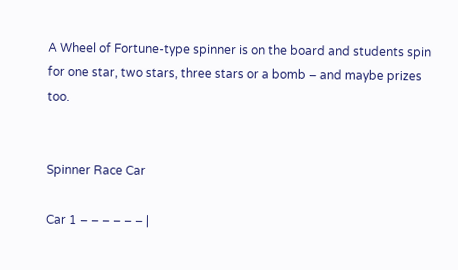A Wheel of Fortune-type spinner is on the board and students spin for one star, two stars, three stars or a bomb – and maybe prizes too.


Spinner Race Car

Car 1 – – – – – – |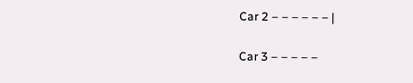Car 2 – – – – – – |

Car 3 – – – – –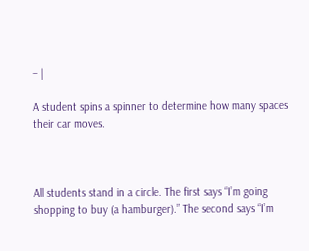– |

A student spins a spinner to determine how many spaces their car moves.



All students stand in a circle. The first says “I’m going shopping to buy (a hamburger).” The second says “I’m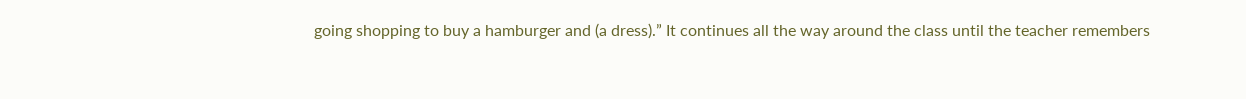going shopping to buy a hamburger and (a dress).” It continues all the way around the class until the teacher remembers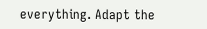everything. Adapt the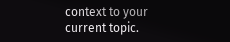context to your current topic.